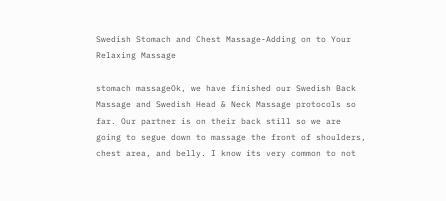Swedish Stomach and Chest Massage-Adding on to Your Relaxing Massage

stomach massageOk, we have finished our Swedish Back Massage and Swedish Head & Neck Massage protocols so far. Our partner is on their back still so we are going to segue down to massage the front of shoulders, chest area, and belly. I know its very common to not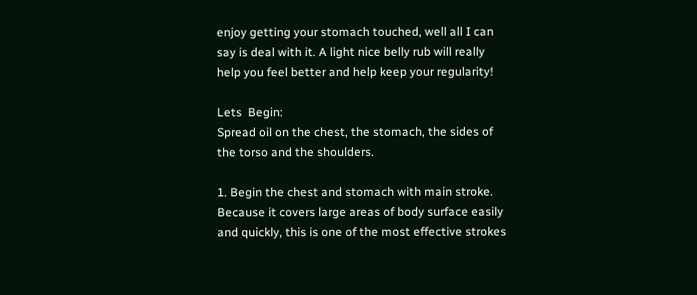enjoy getting your stomach touched, well all I can say is deal with it. A light nice belly rub will really help you feel better and help keep your regularity!

Lets  Begin:
Spread oil on the chest, the stomach, the sides of the torso and the shoulders.

1. Begin the chest and stomach with main stroke. Because it covers large areas of body surface easily and quickly, this is one of the most effective strokes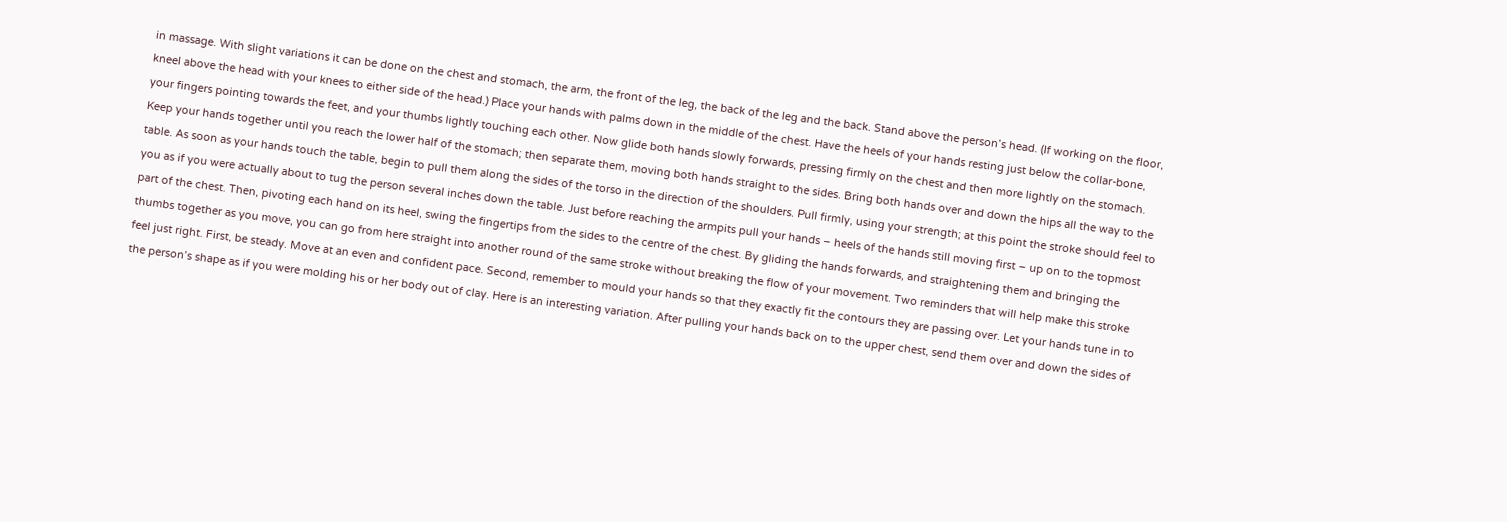in massage. With slight variations it can be done on the chest and stomach, the arm, the front of the leg, the back of the leg and the back. Stand above the person’s head. (If working on the floor, kneel above the head with your knees to either side of the head.) Place your hands with palms down in the middle of the chest. Have the heels of your hands resting just below the collar-bone, your fingers pointing towards the feet, and your thumbs lightly touching each other. Now glide both hands slowly forwards, pressing firmly on the chest and then more lightly on the stomach. Keep your hands together until you reach the lower half of the stomach; then separate them, moving both hands straight to the sides. Bring both hands over and down the hips all the way to the table. As soon as your hands touch the table, begin to pull them along the sides of the torso in the direction of the shoulders. Pull firmly, using your strength; at this point the stroke should feel to you as if you were actually about to tug the person several inches down the table. Just before reaching the armpits pull your hands – heels of the hands still moving first – up on to the topmost part of the chest. Then, pivoting each hand on its heel, swing the fingertips from the sides to the centre of the chest. By gliding the hands forwards, and straightening them and bringing the thumbs together as you move, you can go from here straight into another round of the same stroke without breaking the flow of your movement. Two reminders that will help make this stroke feel just right. First, be steady. Move at an even and confident pace. Second, remember to mould your hands so that they exactly fit the contours they are passing over. Let your hands tune in to the person’s shape as if you were molding his or her body out of clay. Here is an interesting variation. After pulling your hands back on to the upper chest, send them over and down the sides of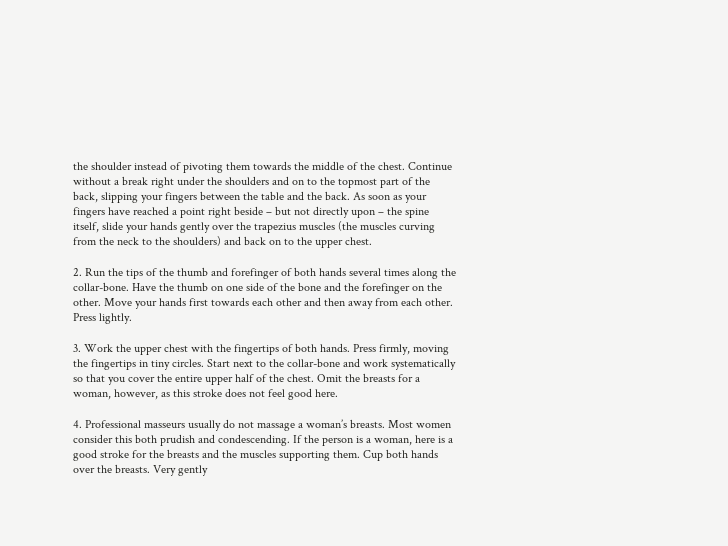the shoulder instead of pivoting them towards the middle of the chest. Continue without a break right under the shoulders and on to the topmost part of the back, slipping your fingers between the table and the back. As soon as your fingers have reached a point right beside – but not directly upon – the spine itself, slide your hands gently over the trapezius muscles (the muscles curving from the neck to the shoulders) and back on to the upper chest.

2. Run the tips of the thumb and forefinger of both hands several times along the collar-bone. Have the thumb on one side of the bone and the forefinger on the other. Move your hands first towards each other and then away from each other. Press lightly.

3. Work the upper chest with the fingertips of both hands. Press firmly, moving the fingertips in tiny circles. Start next to the collar-bone and work systematically so that you cover the entire upper half of the chest. Omit the breasts for a woman, however, as this stroke does not feel good here.

4. Professional masseurs usually do not massage a woman’s breasts. Most women consider this both prudish and condescending. If the person is a woman, here is a good stroke for the breasts and the muscles supporting them. Cup both hands over the breasts. Very gently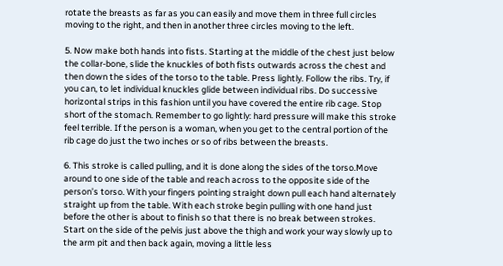rotate the breasts as far as you can easily and move them in three full circles moving to the right, and then in another three circles moving to the left.

5. Now make both hands into fists. Starting at the middle of the chest just below the collar-bone, slide the knuckles of both fists outwards across the chest and then down the sides of the torso to the table. Press lightly. Follow the ribs. Try, if you can, to let individual knuckles glide between individual ribs. Do successive horizontal strips in this fashion until you have covered the entire rib cage. Stop short of the stomach. Remember to go lightly: hard pressure will make this stroke feel terrible. If the person is a woman, when you get to the central portion of the rib cage do just the two inches or so of ribs between the breasts.

6. This stroke is called pulling, and it is done along the sides of the torso.Move around to one side of the table and reach across to the opposite side of the person’s torso. With your fingers pointing straight down pull each hand alternately straight up from the table. With each stroke begin pulling with one hand just before the other is about to finish so that there is no break between strokes. Start on the side of the pelvis just above the thigh and work your way slowly up to the arm pit and then back again, moving a little less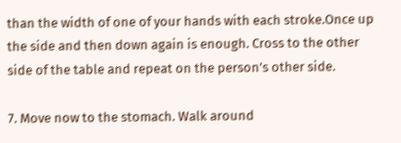than the width of one of your hands with each stroke.Once up the side and then down again is enough. Cross to the other side of the table and repeat on the person’s other side.

7. Move now to the stomach. Walk around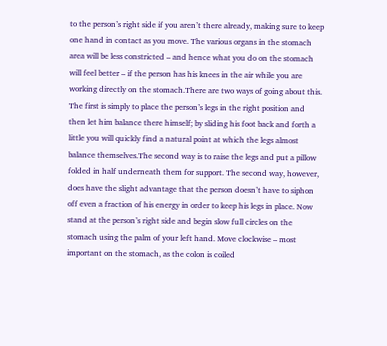to the person’s right side if you aren’t there already, making sure to keep one hand in contact as you move. The various organs in the stomach area will be less constricted – and hence what you do on the stomach will feel better – if the person has his knees in the air while you are working directly on the stomach.There are two ways of going about this. The first is simply to place the person’s legs in the right position and then let him balance there himself; by sliding his foot back and forth a little you will quickly find a natural point at which the legs almost balance themselves.The second way is to raise the legs and put a pillow folded in half underneath them for support. The second way, however, does have the slight advantage that the person doesn’t have to siphon off even a fraction of his energy in order to keep his legs in place. Now stand at the person’s right side and begin slow full circles on the stomach using the palm of your left hand. Move clockwise – most important on the stomach, as the colon is coiled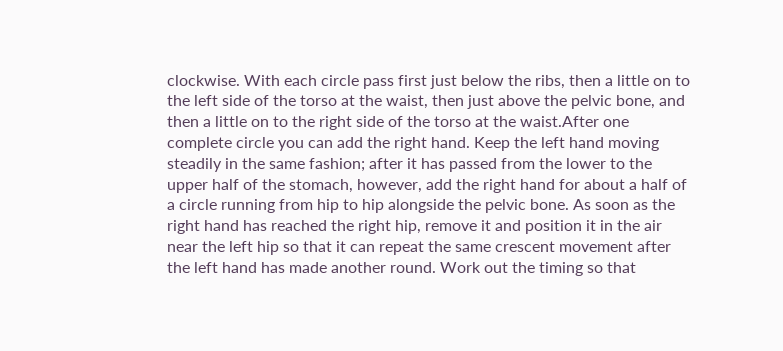clockwise. With each circle pass first just below the ribs, then a little on to the left side of the torso at the waist, then just above the pelvic bone, and then a little on to the right side of the torso at the waist.After one complete circle you can add the right hand. Keep the left hand moving steadily in the same fashion; after it has passed from the lower to the upper half of the stomach, however, add the right hand for about a half of a circle running from hip to hip alongside the pelvic bone. As soon as the right hand has reached the right hip, remove it and position it in the air near the left hip so that it can repeat the same crescent movement after the left hand has made another round. Work out the timing so that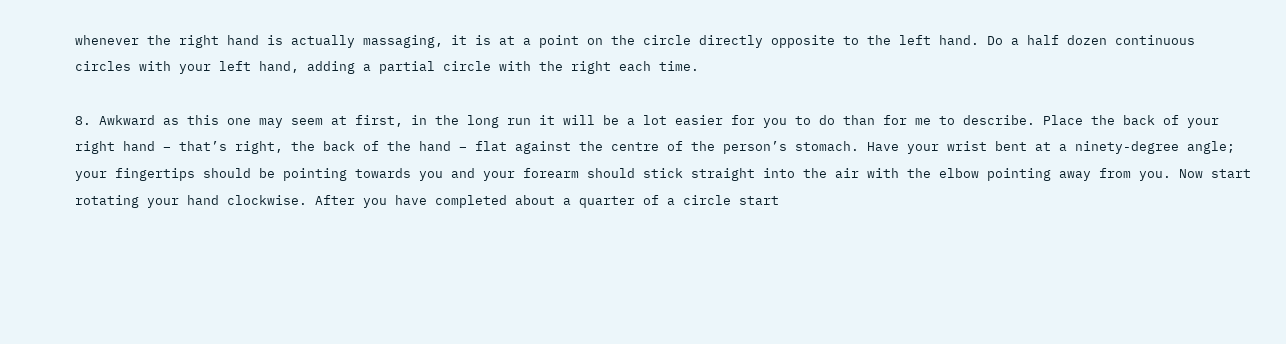whenever the right hand is actually massaging, it is at a point on the circle directly opposite to the left hand. Do a half dozen continuous circles with your left hand, adding a partial circle with the right each time.

8. Awkward as this one may seem at first, in the long run it will be a lot easier for you to do than for me to describe. Place the back of your right hand – that’s right, the back of the hand – flat against the centre of the person’s stomach. Have your wrist bent at a ninety-degree angle; your fingertips should be pointing towards you and your forearm should stick straight into the air with the elbow pointing away from you. Now start rotating your hand clockwise. After you have completed about a quarter of a circle start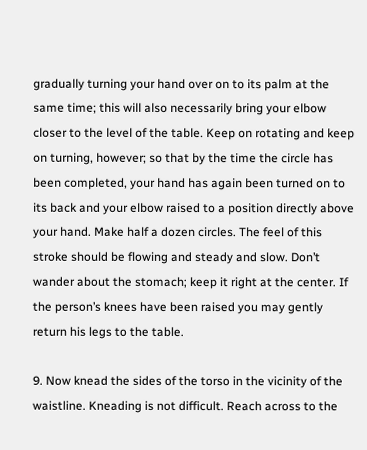gradually turning your hand over on to its palm at the same time; this will also necessarily bring your elbow closer to the level of the table. Keep on rotating and keep on turning, however; so that by the time the circle has been completed, your hand has again been turned on to its back and your elbow raised to a position directly above your hand. Make half a dozen circles. The feel of this stroke should be flowing and steady and slow. Don’t wander about the stomach; keep it right at the center. If the person’s knees have been raised you may gently return his legs to the table.

9. Now knead the sides of the torso in the vicinity of the waistline. Kneading is not difficult. Reach across to the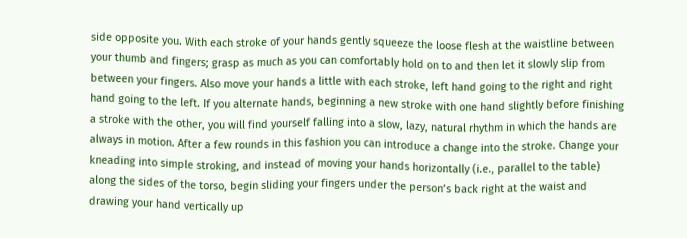side opposite you. With each stroke of your hands gently squeeze the loose flesh at the waistline between your thumb and fingers; grasp as much as you can comfortably hold on to and then let it slowly slip from between your fingers. Also move your hands a little with each stroke, left hand going to the right and right hand going to the left. If you alternate hands, beginning a new stroke with one hand slightly before finishing a stroke with the other, you will find yourself falling into a slow, lazy, natural rhythm in which the hands are always in motion. After a few rounds in this fashion you can introduce a change into the stroke. Change your kneading into simple stroking, and instead of moving your hands horizontally (i.e., parallel to the table) along the sides of the torso, begin sliding your fingers under the person’s back right at the waist and drawing your hand vertically up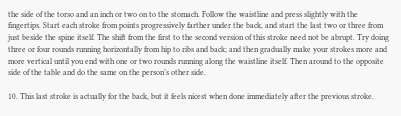the side of the torso and an inch or two on to the stomach. Follow the waistline and press slightly with the fingertips. Start each stroke from points progressively farther under the back, and start the last two or three from just beside the spine itself. The shift from the first to the second version of this stroke need not be abrupt. Try doing three or four rounds running horizontally from hip to ribs and back; and then gradually make your strokes more and more vertical until you end with one or two rounds running along the waistline itself. Then around to the opposite side of the table and do the same on the person’s other side.

10. This last stroke is actually for the back, but it feels nicest when done immediately after the previous stroke.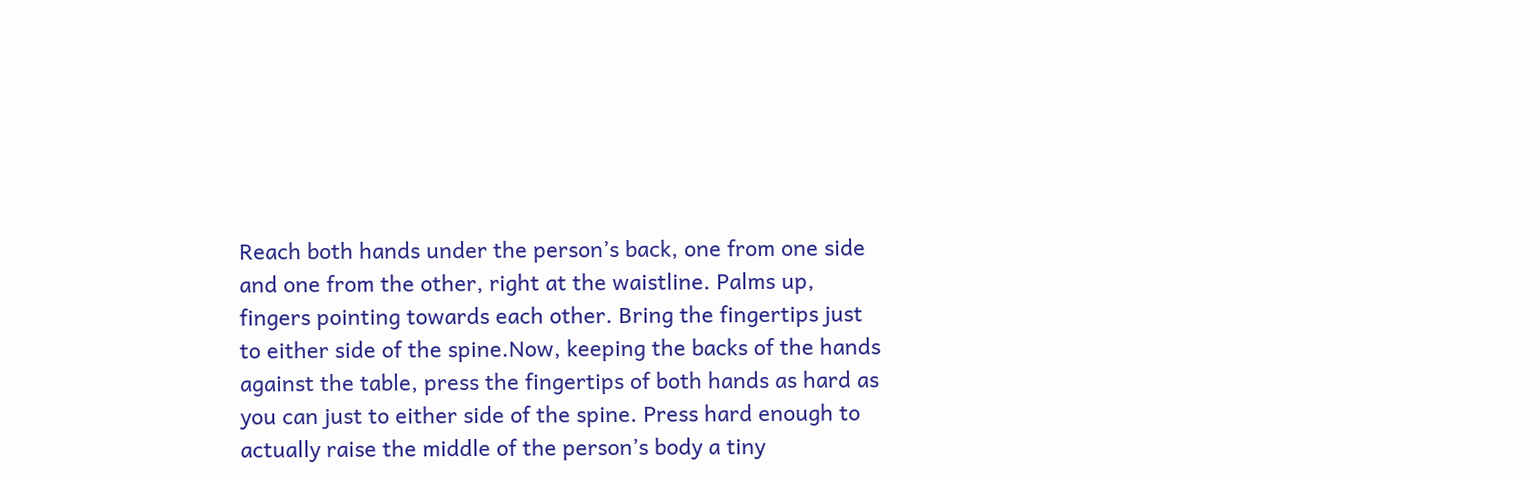Reach both hands under the person’s back, one from one side and one from the other, right at the waistline. Palms up, fingers pointing towards each other. Bring the fingertips just to either side of the spine.Now, keeping the backs of the hands against the table, press the fingertips of both hands as hard as you can just to either side of the spine. Press hard enough to actually raise the middle of the person’s body a tiny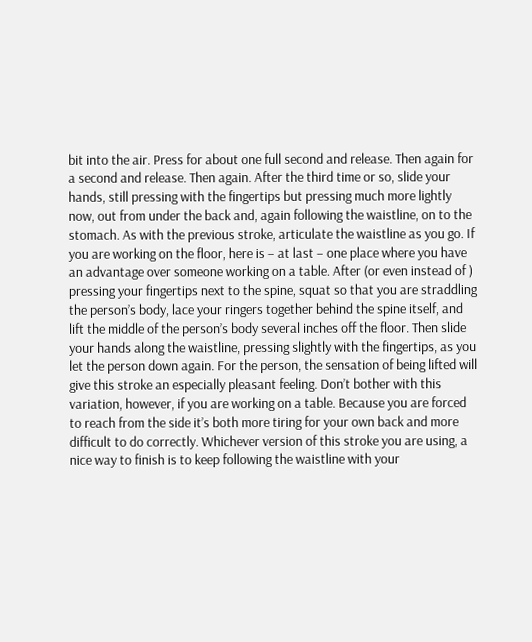bit into the air. Press for about one full second and release. Then again for a second and release. Then again. After the third time or so, slide your hands, still pressing with the fingertips but pressing much more lightly now, out from under the back and, again following the waistline, on to the stomach. As with the previous stroke, articulate the waistline as you go. If you are working on the floor, here is – at last – one place where you have an advantage over someone working on a table. After (or even instead of ) pressing your fingertips next to the spine, squat so that you are straddling the person’s body, lace your ringers together behind the spine itself, and lift the middle of the person’s body several inches off the floor. Then slide your hands along the waistline, pressing slightly with the fingertips, as you let the person down again. For the person, the sensation of being lifted will give this stroke an especially pleasant feeling. Don’t bother with this variation, however, if you are working on a table. Because you are forced to reach from the side it’s both more tiring for your own back and more difficult to do correctly. Whichever version of this stroke you are using, a nice way to finish is to keep following the waistline with your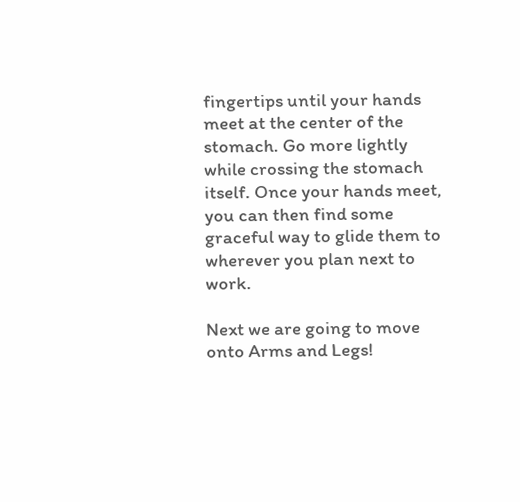fingertips until your hands meet at the center of the stomach. Go more lightly while crossing the stomach itself. Once your hands meet, you can then find some graceful way to glide them to wherever you plan next to work.

Next we are going to move onto Arms and Legs!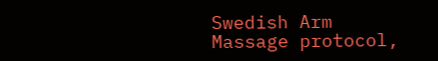Swedish Arm Massage protocol,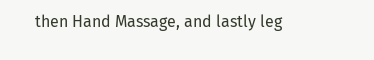then Hand Massage, and lastly leg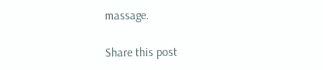massage.

Share this post